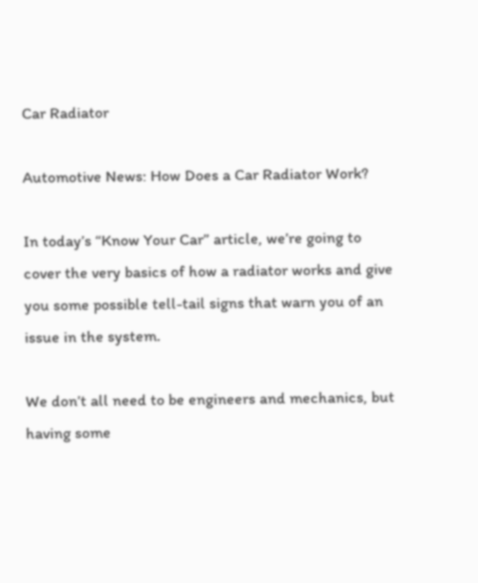Car Radiator

Automotive News: How Does a Car Radiator Work?

In today’s “Know Your Car” article, we’re going to cover the very basics of how a radiator works and give you some possible tell-tail signs that warn you of an issue in the system.

We don’t all need to be engineers and mechanics, but having some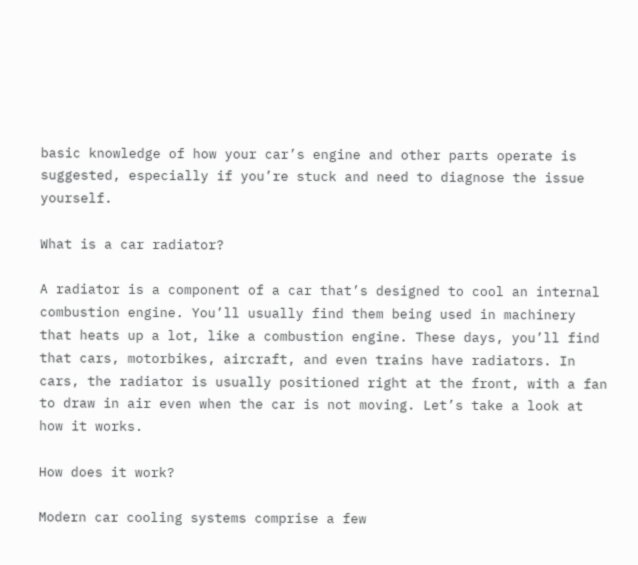basic knowledge of how your car’s engine and other parts operate is suggested, especially if you’re stuck and need to diagnose the issue yourself.

What is a car radiator?

A radiator is a component of a car that’s designed to cool an internal combustion engine. You’ll usually find them being used in machinery that heats up a lot, like a combustion engine. These days, you’ll find that cars, motorbikes, aircraft, and even trains have radiators. In cars, the radiator is usually positioned right at the front, with a fan to draw in air even when the car is not moving. Let’s take a look at how it works.

How does it work?

Modern car cooling systems comprise a few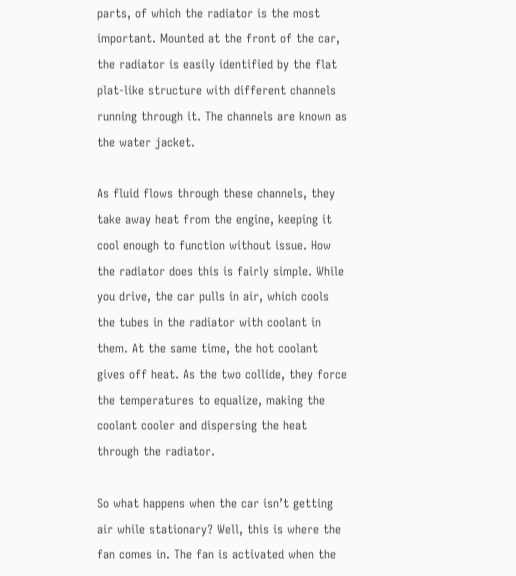parts, of which the radiator is the most important. Mounted at the front of the car, the radiator is easily identified by the flat plat-like structure with different channels running through it. The channels are known as the water jacket.

As fluid flows through these channels, they take away heat from the engine, keeping it cool enough to function without issue. How the radiator does this is fairly simple. While you drive, the car pulls in air, which cools the tubes in the radiator with coolant in them. At the same time, the hot coolant gives off heat. As the two collide, they force the temperatures to equalize, making the coolant cooler and dispersing the heat through the radiator.

So what happens when the car isn’t getting air while stationary? Well, this is where the fan comes in. The fan is activated when the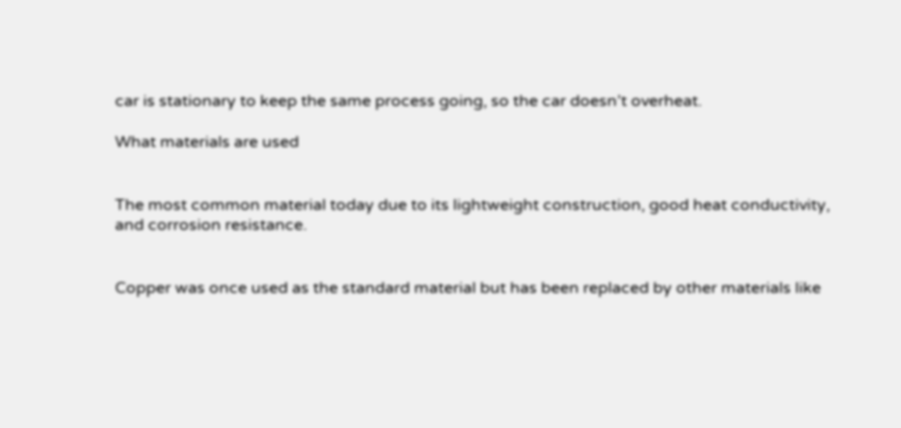car is stationary to keep the same process going, so the car doesn’t overheat.

What materials are used


The most common material today due to its lightweight construction, good heat conductivity, and corrosion resistance.


Copper was once used as the standard material but has been replaced by other materials like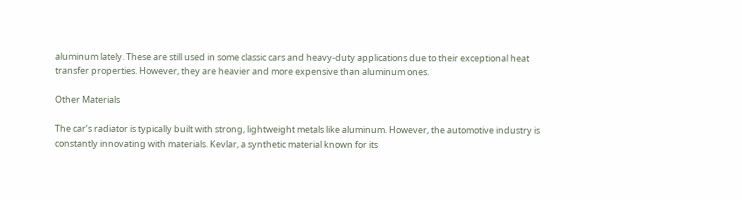aluminum lately. These are still used in some classic cars and heavy-duty applications due to their exceptional heat transfer properties. However, they are heavier and more expensive than aluminum ones.

Other Materials

The car’s radiator is typically built with strong, lightweight metals like aluminum. However, the automotive industry is constantly innovating with materials. Kevlar, a synthetic material known for its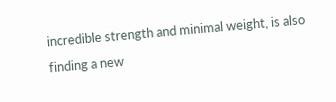incredible strength and minimal weight, is also finding a new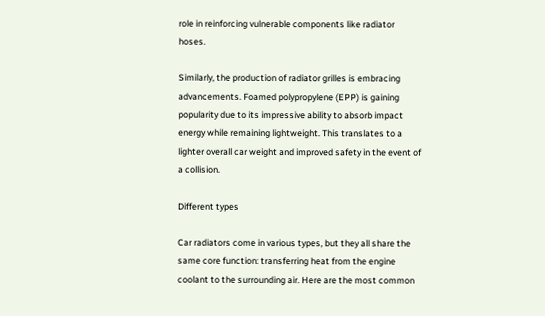role in reinforcing vulnerable components like radiator hoses.

Similarly, the production of radiator grilles is embracing advancements. Foamed polypropylene (EPP) is gaining popularity due to its impressive ability to absorb impact energy while remaining lightweight. This translates to a lighter overall car weight and improved safety in the event of a collision.

Different types

Car radiators come in various types, but they all share the same core function: transferring heat from the engine coolant to the surrounding air. Here are the most common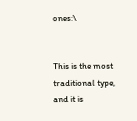ones:\


This is the most traditional type, and it is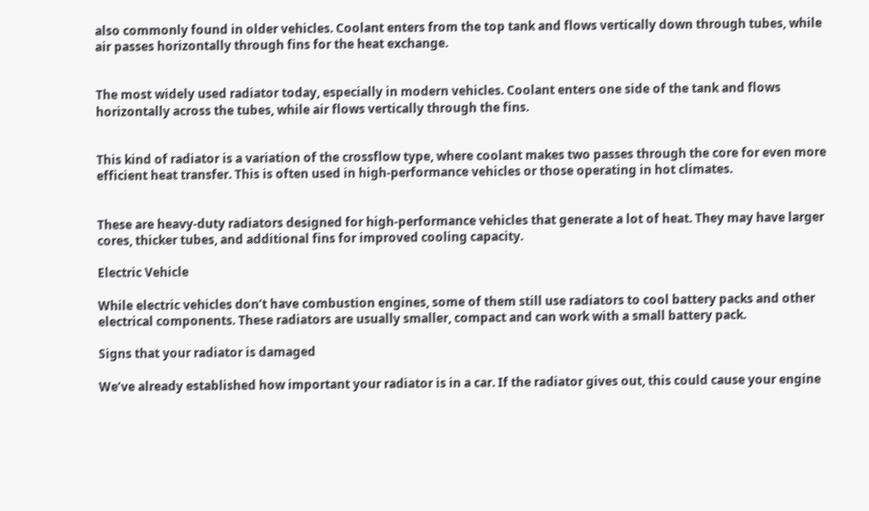also commonly found in older vehicles. Coolant enters from the top tank and flows vertically down through tubes, while air passes horizontally through fins for the heat exchange.


The most widely used radiator today, especially in modern vehicles. Coolant enters one side of the tank and flows horizontally across the tubes, while air flows vertically through the fins.


This kind of radiator is a variation of the crossflow type, where coolant makes two passes through the core for even more efficient heat transfer. This is often used in high-performance vehicles or those operating in hot climates.


These are heavy-duty radiators designed for high-performance vehicles that generate a lot of heat. They may have larger cores, thicker tubes, and additional fins for improved cooling capacity.

Electric Vehicle

While electric vehicles don’t have combustion engines, some of them still use radiators to cool battery packs and other electrical components. These radiators are usually smaller, compact and can work with a small battery pack.

Signs that your radiator is damaged

We’ve already established how important your radiator is in a car. If the radiator gives out, this could cause your engine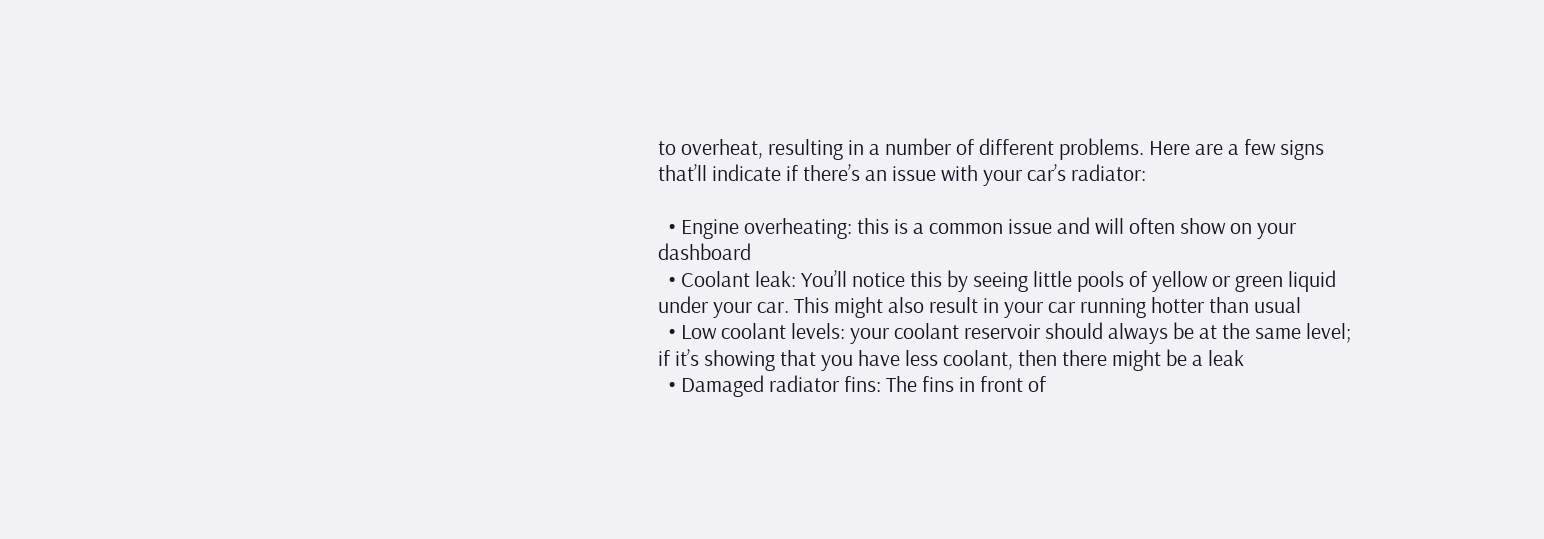to overheat, resulting in a number of different problems. Here are a few signs that’ll indicate if there’s an issue with your car’s radiator:

  • Engine overheating: this is a common issue and will often show on your dashboard
  • Coolant leak: You’ll notice this by seeing little pools of yellow or green liquid under your car. This might also result in your car running hotter than usual
  • Low coolant levels: your coolant reservoir should always be at the same level; if it’s showing that you have less coolant, then there might be a leak
  • Damaged radiator fins: The fins in front of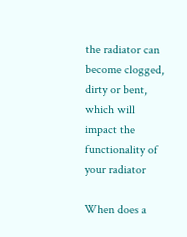the radiator can become clogged, dirty or bent, which will impact the functionality of your radiator

When does a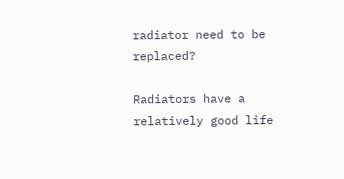radiator need to be replaced?

Radiators have a relatively good life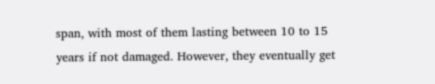span, with most of them lasting between 10 to 15 years if not damaged. However, they eventually get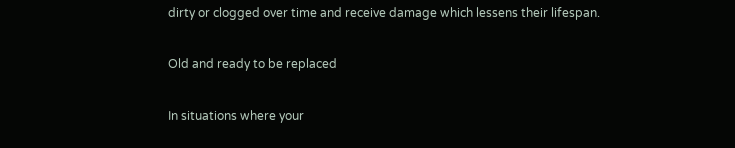dirty or clogged over time and receive damage which lessens their lifespan.

Old and ready to be replaced

In situations where your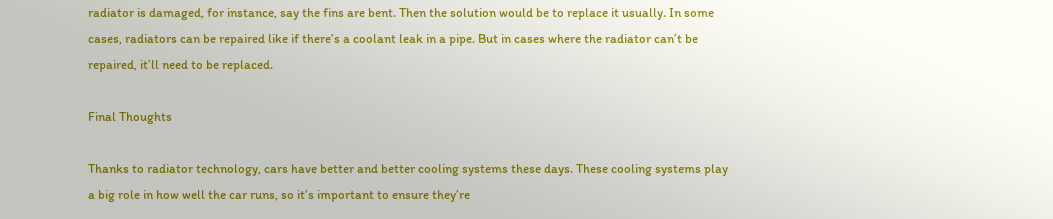radiator is damaged, for instance, say the fins are bent. Then the solution would be to replace it usually. In some cases, radiators can be repaired like if there’s a coolant leak in a pipe. But in cases where the radiator can’t be repaired, it’ll need to be replaced.

Final Thoughts

Thanks to radiator technology, cars have better and better cooling systems these days. These cooling systems play a big role in how well the car runs, so it’s important to ensure they’re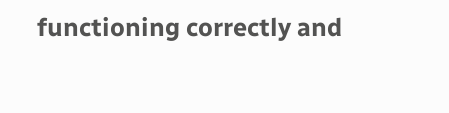functioning correctly and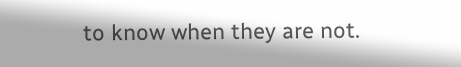to know when they are not.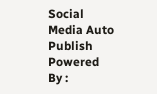Social Media Auto Publish Powered By :